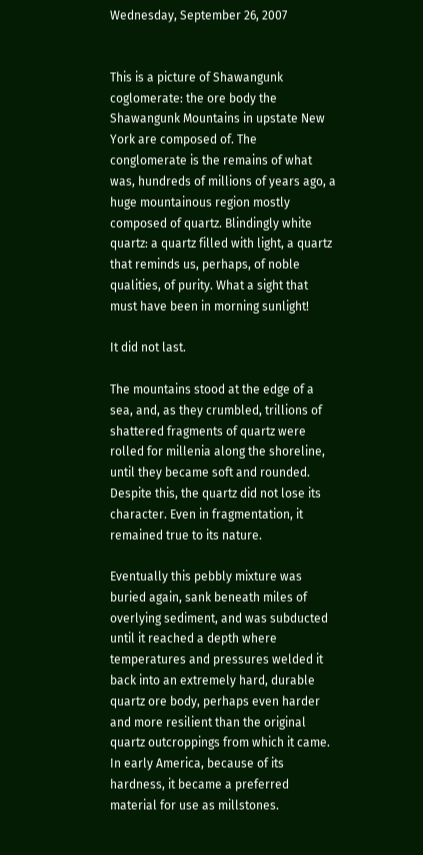Wednesday, September 26, 2007


This is a picture of Shawangunk coglomerate: the ore body the Shawangunk Mountains in upstate New York are composed of. The conglomerate is the remains of what was, hundreds of millions of years ago, a huge mountainous region mostly composed of quartz. Blindingly white quartz: a quartz filled with light, a quartz that reminds us, perhaps, of noble qualities, of purity. What a sight that must have been in morning sunlight!

It did not last.

The mountains stood at the edge of a sea, and, as they crumbled, trillions of shattered fragments of quartz were rolled for millenia along the shoreline, until they became soft and rounded. Despite this, the quartz did not lose its character. Even in fragmentation, it remained true to its nature.

Eventually this pebbly mixture was buried again, sank beneath miles of overlying sediment, and was subducted until it reached a depth where temperatures and pressures welded it back into an extremely hard, durable quartz ore body, perhaps even harder and more resilient than the original quartz outcroppings from which it came. In early America, because of its hardness, it became a preferred material for use as millstones.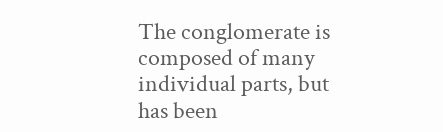The conglomerate is composed of many individual parts, but has been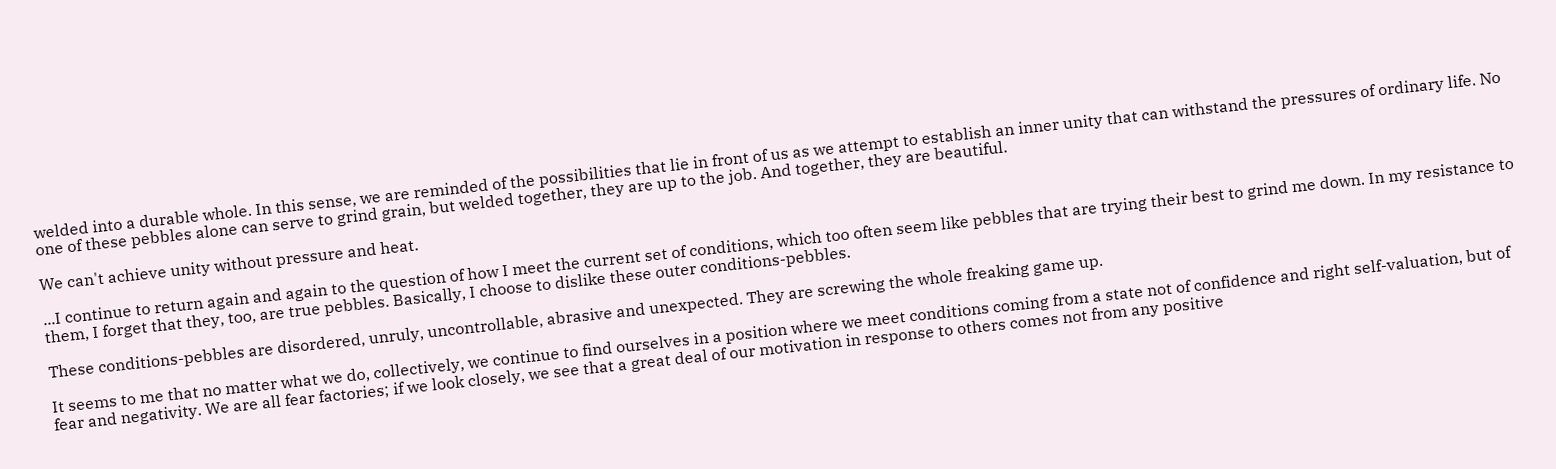welded into a durable whole. In this sense, we are reminded of the possibilities that lie in front of us as we attempt to establish an inner unity that can withstand the pressures of ordinary life. No one of these pebbles alone can serve to grind grain, but welded together, they are up to the job. And together, they are beautiful.

We can't achieve unity without pressure and heat.

...I continue to return again and again to the question of how I meet the current set of conditions, which too often seem like pebbles that are trying their best to grind me down. In my resistance to them, I forget that they, too, are true pebbles. Basically, I choose to dislike these outer conditions-pebbles.

These conditions-pebbles are disordered, unruly, uncontrollable, abrasive and unexpected. They are screwing the whole freaking game up.

It seems to me that no matter what we do, collectively, we continue to find ourselves in a position where we meet conditions coming from a state not of confidence and right self-valuation, but of fear and negativity. We are all fear factories; if we look closely, we see that a great deal of our motivation in response to others comes not from any positive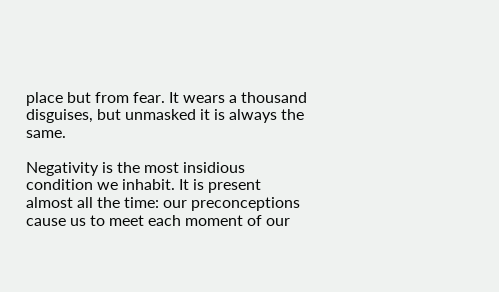place but from fear. It wears a thousand disguises, but unmasked it is always the same.

Negativity is the most insidious condition we inhabit. It is present almost all the time: our preconceptions cause us to meet each moment of our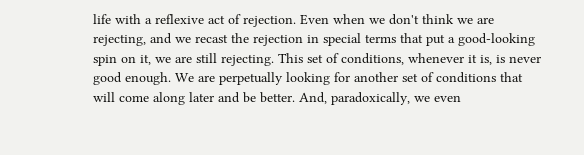life with a reflexive act of rejection. Even when we don't think we are rejecting, and we recast the rejection in special terms that put a good-looking spin on it, we are still rejecting. This set of conditions, whenever it is, is never good enough. We are perpetually looking for another set of conditions that will come along later and be better. And, paradoxically, we even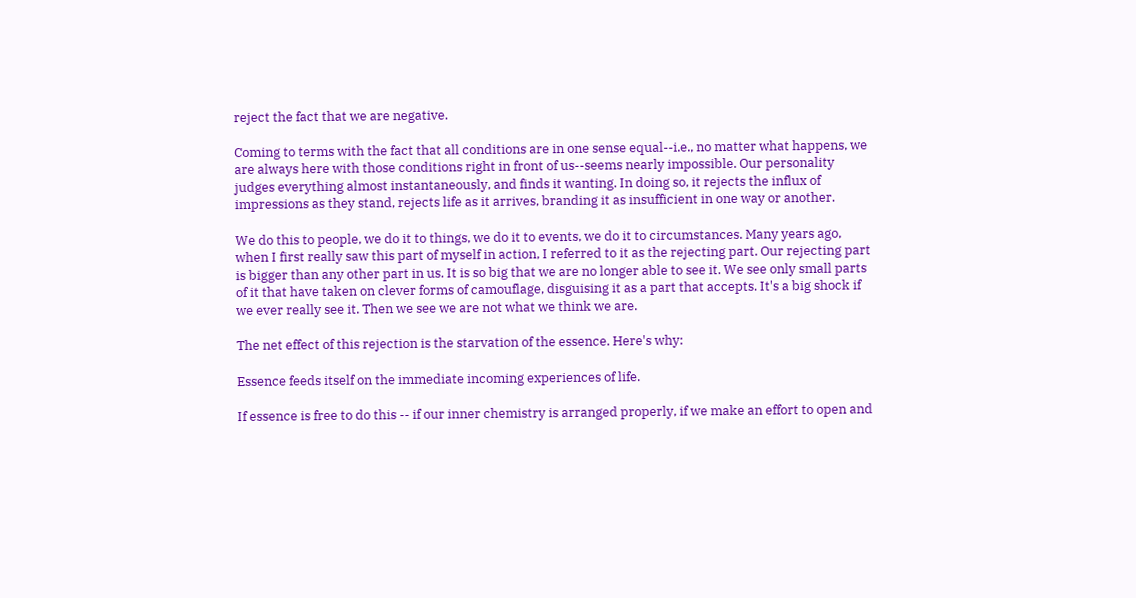reject the fact that we are negative.

Coming to terms with the fact that all conditions are in one sense equal--i.e., no matter what happens, we are always here with those conditions right in front of us--seems nearly impossible. Our personality judges everything almost instantaneously, and finds it wanting. In doing so, it rejects the influx of impressions as they stand, rejects life as it arrives, branding it as insufficient in one way or another.

We do this to people, we do it to things, we do it to events, we do it to circumstances. Many years ago, when I first really saw this part of myself in action, I referred to it as the rejecting part. Our rejecting part is bigger than any other part in us. It is so big that we are no longer able to see it. We see only small parts of it that have taken on clever forms of camouflage, disguising it as a part that accepts. It's a big shock if we ever really see it. Then we see we are not what we think we are.

The net effect of this rejection is the starvation of the essence. Here's why:

Essence feeds itself on the immediate incoming experiences of life.

If essence is free to do this -- if our inner chemistry is arranged properly, if we make an effort to open and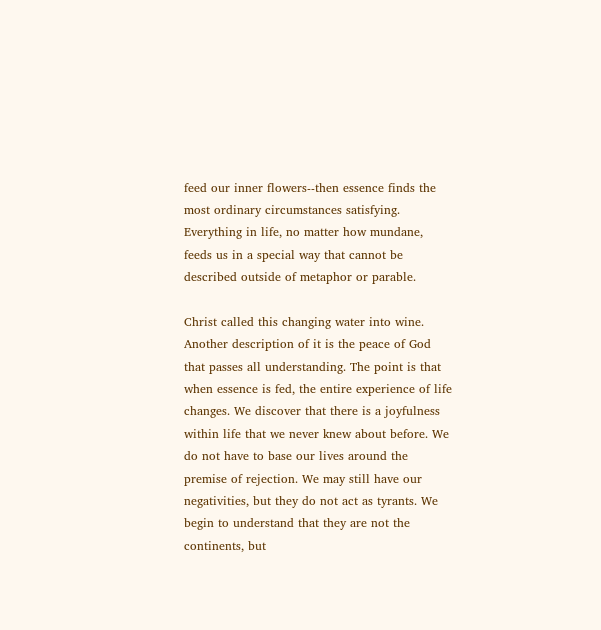feed our inner flowers--then essence finds the most ordinary circumstances satisfying. Everything in life, no matter how mundane, feeds us in a special way that cannot be described outside of metaphor or parable.

Christ called this changing water into wine. Another description of it is the peace of God that passes all understanding. The point is that when essence is fed, the entire experience of life changes. We discover that there is a joyfulness within life that we never knew about before. We do not have to base our lives around the premise of rejection. We may still have our negativities, but they do not act as tyrants. We begin to understand that they are not the continents, but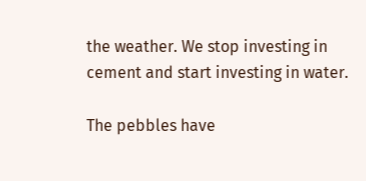the weather. We stop investing in cement and start investing in water.

The pebbles have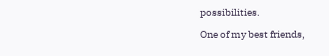possibilities.

One of my best friends,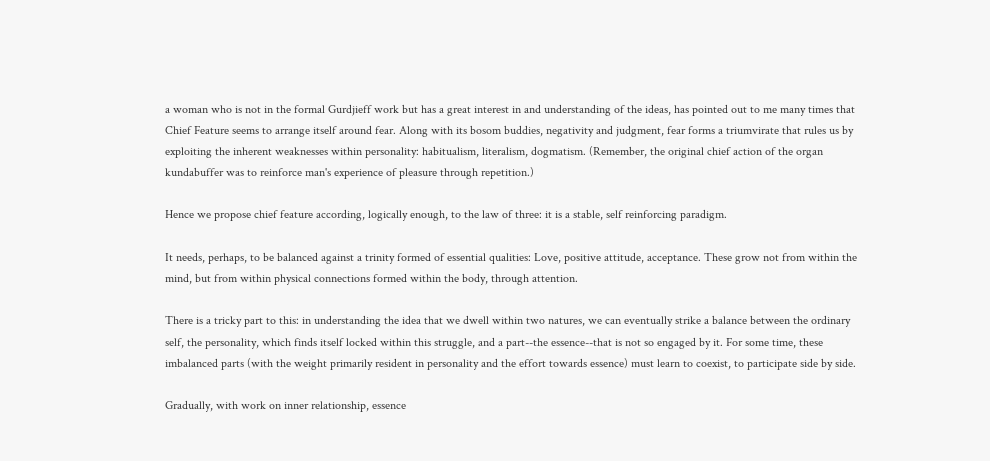a woman who is not in the formal Gurdjieff work but has a great interest in and understanding of the ideas, has pointed out to me many times that Chief Feature seems to arrange itself around fear. Along with its bosom buddies, negativity and judgment, fear forms a triumvirate that rules us by exploiting the inherent weaknesses within personality: habitualism, literalism, dogmatism. (Remember, the original chief action of the organ kundabuffer was to reinforce man's experience of pleasure through repetition.)

Hence we propose chief feature according, logically enough, to the law of three: it is a stable, self reinforcing paradigm.

It needs, perhaps, to be balanced against a trinity formed of essential qualities: Love, positive attitude, acceptance. These grow not from within the mind, but from within physical connections formed within the body, through attention.

There is a tricky part to this: in understanding the idea that we dwell within two natures, we can eventually strike a balance between the ordinary self, the personality, which finds itself locked within this struggle, and a part--the essence--that is not so engaged by it. For some time, these imbalanced parts (with the weight primarily resident in personality and the effort towards essence) must learn to coexist, to participate side by side.

Gradually, with work on inner relationship, essence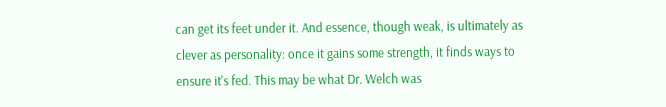can get its feet under it. And essence, though weak, is ultimately as clever as personality: once it gains some strength, it finds ways to ensure it's fed. This may be what Dr. Welch was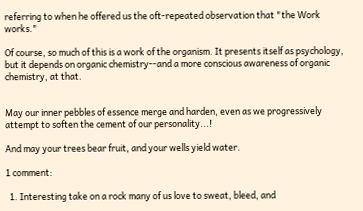referring to when he offered us the oft-repeated observation that "the Work works."

Of course, so much of this is a work of the organism. It presents itself as psychology, but it depends on organic chemistry--and a more conscious awareness of organic chemistry, at that.


May our inner pebbles of essence merge and harden, even as we progressively attempt to soften the cement of our personality...!

And may your trees bear fruit, and your wells yield water.

1 comment:

  1. Interesting take on a rock many of us love to sweat, bleed, and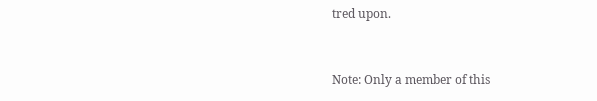tred upon.


Note: Only a member of this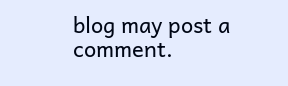blog may post a comment.